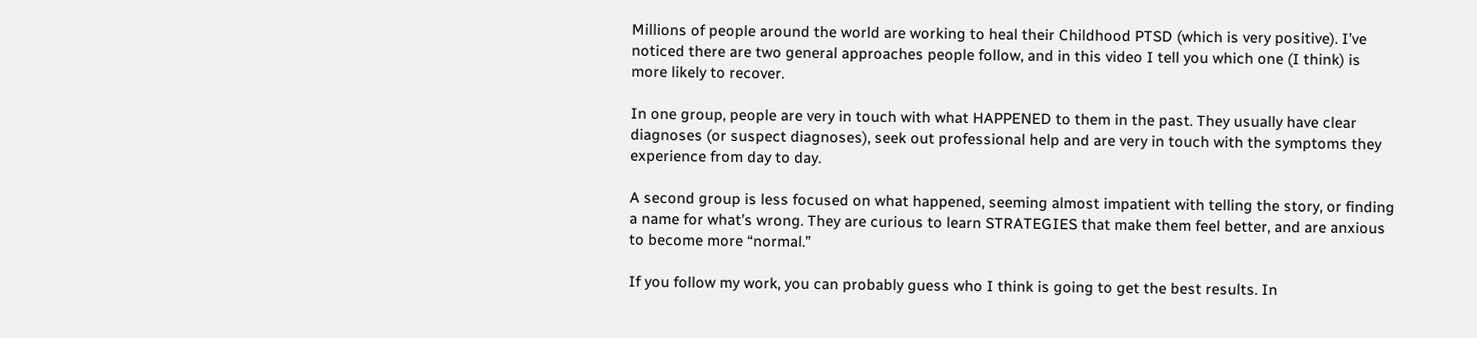Millions of people around the world are working to heal their Childhood PTSD (which is very positive). I’ve noticed there are two general approaches people follow, and in this video I tell you which one (I think) is more likely to recover.

In one group, people are very in touch with what HAPPENED to them in the past. They usually have clear diagnoses (or suspect diagnoses), seek out professional help and are very in touch with the symptoms they experience from day to day.

A second group is less focused on what happened, seeming almost impatient with telling the story, or finding a name for what’s wrong. They are curious to learn STRATEGIES that make them feel better, and are anxious to become more “normal.”

If you follow my work, you can probably guess who I think is going to get the best results. In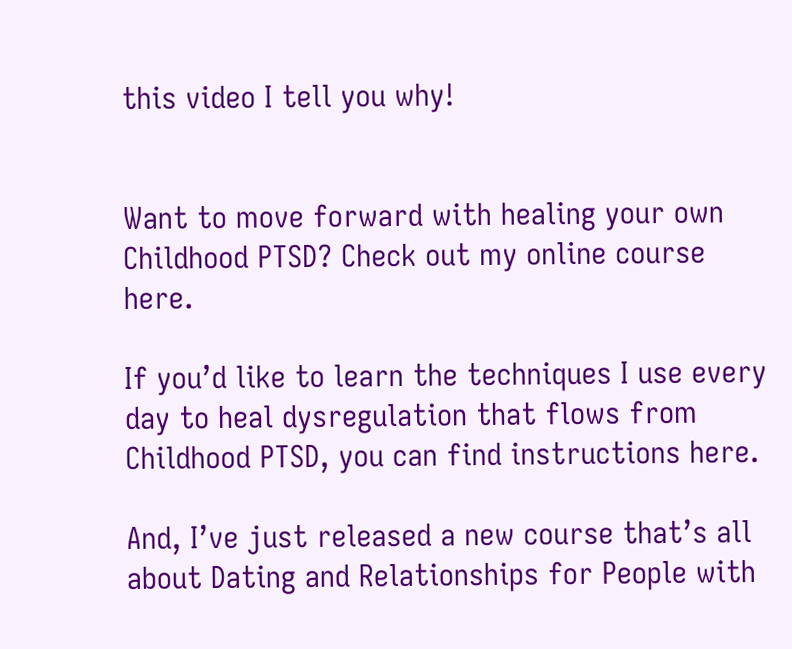this video I tell you why!


Want to move forward with healing your own Childhood PTSD? Check out my online course here.

If you’d like to learn the techniques I use every day to heal dysregulation that flows from Childhood PTSD, you can find instructions here.

And, I’ve just released a new course that’s all about Dating and Relationships for People with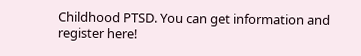Childhood PTSD. You can get information and register here!